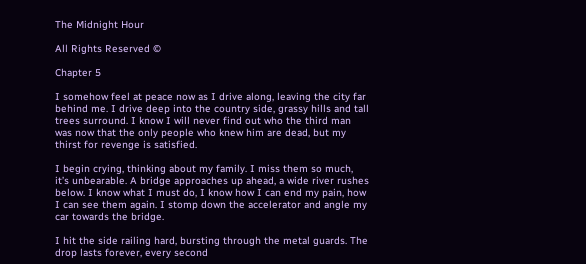The Midnight Hour

All Rights Reserved ©

Chapter 5

I somehow feel at peace now as I drive along, leaving the city far behind me. I drive deep into the country side, grassy hills and tall trees surround. I know I will never find out who the third man was now that the only people who knew him are dead, but my thirst for revenge is satisfied.

I begin crying, thinking about my family. I miss them so much, it’s unbearable. A bridge approaches up ahead, a wide river rushes below. I know what I must do, I know how I can end my pain, how I can see them again. I stomp down the accelerator and angle my car towards the bridge.

I hit the side railing hard, bursting through the metal guards. The drop lasts forever, every second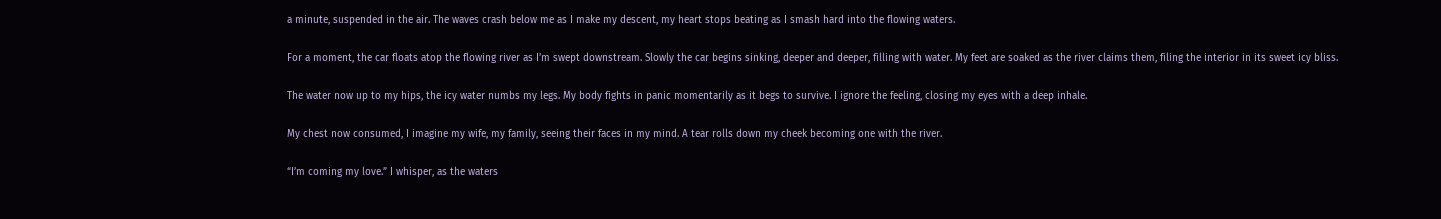a minute, suspended in the air. The waves crash below me as I make my descent, my heart stops beating as I smash hard into the flowing waters.

For a moment, the car floats atop the flowing river as I’m swept downstream. Slowly the car begins sinking, deeper and deeper, filling with water. My feet are soaked as the river claims them, filing the interior in its sweet icy bliss.

The water now up to my hips, the icy water numbs my legs. My body fights in panic momentarily as it begs to survive. I ignore the feeling, closing my eyes with a deep inhale.

My chest now consumed, I imagine my wife, my family, seeing their faces in my mind. A tear rolls down my cheek becoming one with the river.

“I’m coming my love.” I whisper, as the waters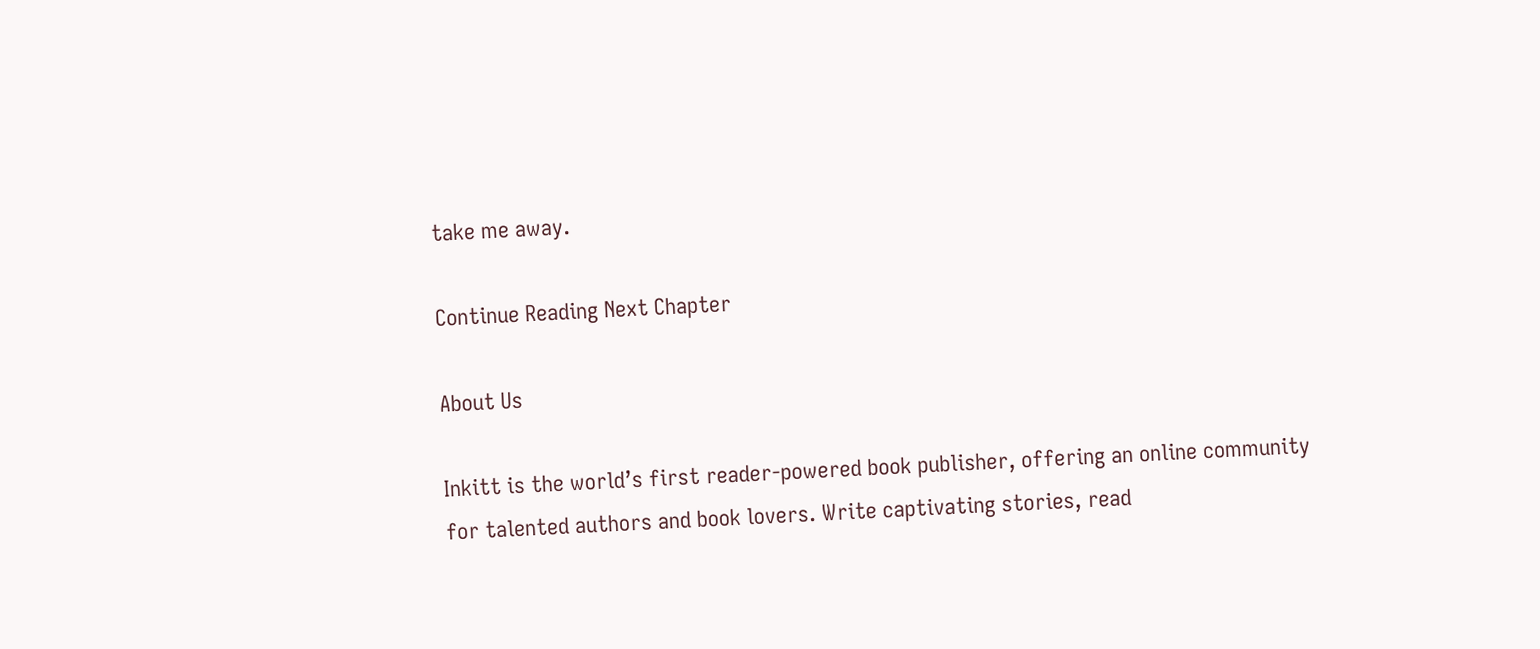take me away.

Continue Reading Next Chapter

About Us

Inkitt is the world’s first reader-powered book publisher, offering an online community for talented authors and book lovers. Write captivating stories, read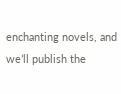enchanting novels, and we’ll publish the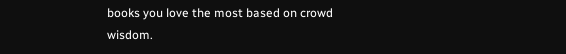books you love the most based on crowd wisdom.